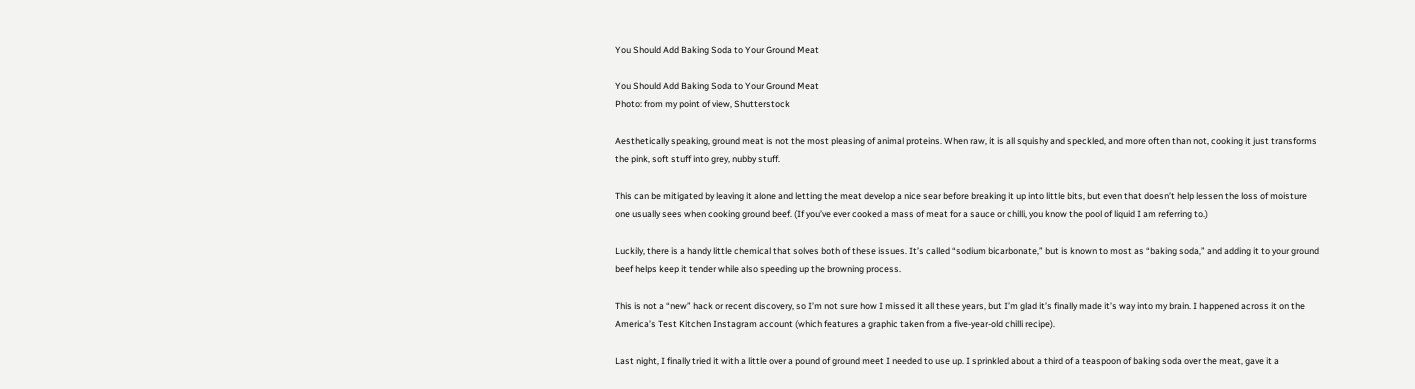You Should Add Baking Soda to Your Ground Meat

You Should Add Baking Soda to Your Ground Meat
Photo: from my point of view, Shutterstock

Aesthetically speaking, ground meat is not the most pleasing of animal proteins. When raw, it is all squishy and speckled, and more often than not, cooking it just transforms the pink, soft stuff into grey, nubby stuff.

This can be mitigated by leaving it alone and letting the meat develop a nice sear before breaking it up into little bits, but even that doesn’t help lessen the loss of moisture one usually sees when cooking ground beef. (If you’ve ever cooked a mass of meat for a sauce or chilli, you know the pool of liquid I am referring to.)

Luckily, there is a handy little chemical that solves both of these issues. It’s called “sodium bicarbonate,” but is known to most as “baking soda,” and adding it to your ground beef helps keep it tender while also speeding up the browning process.

This is not a “new” hack or recent discovery, so I’m not sure how I missed it all these years, but I’m glad it’s finally made it’s way into my brain. I happened across it on the America’s Test Kitchen Instagram account (which features a graphic taken from a five-year-old chilli recipe).

Last night, I finally tried it with a little over a pound of ground meet I needed to use up. I sprinkled about a third of a teaspoon of baking soda over the meat, gave it a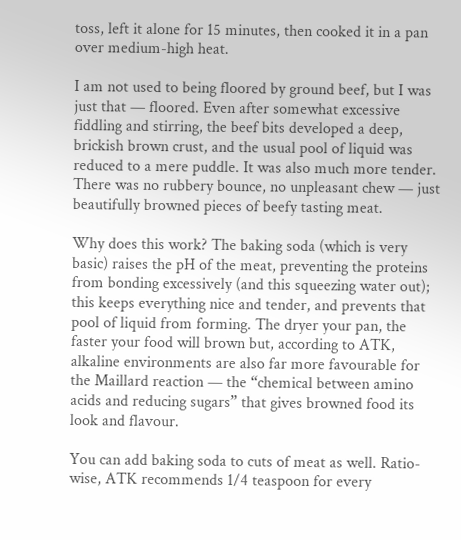toss, left it alone for 15 minutes, then cooked it in a pan over medium-high heat.

I am not used to being floored by ground beef, but I was just that — floored. Even after somewhat excessive fiddling and stirring, the beef bits developed a deep, brickish brown crust, and the usual pool of liquid was reduced to a mere puddle. It was also much more tender. There was no rubbery bounce, no unpleasant chew — just beautifully browned pieces of beefy tasting meat.

Why does this work? The baking soda (which is very basic) raises the pH of the meat, preventing the proteins from bonding excessively (and this squeezing water out); this keeps everything nice and tender, and prevents that pool of liquid from forming. The dryer your pan, the faster your food will brown but, according to ATK, alkaline environments are also far more favourable for the Maillard reaction — the “chemical between amino acids and reducing sugars” that gives browned food its look and flavour.

You can add baking soda to cuts of meat as well. Ratio-wise, ATK recommends 1/4 teaspoon for every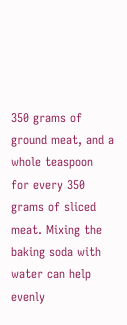350 grams of ground meat, and a whole teaspoon for every 350 grams of sliced meat. Mixing the baking soda with water can help evenly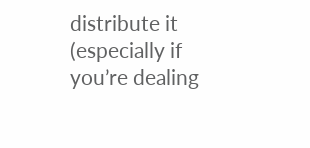distribute it (especially if you’re dealing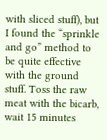with sliced stuff), but I found the “sprinkle and go” method to be quite effective with the ground stuff. Toss the raw meat with the bicarb, wait 15 minutes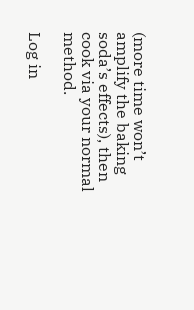(more time won’t amplify the baking soda’s effects), then cook via your normal method.

Log in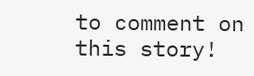to comment on this story!